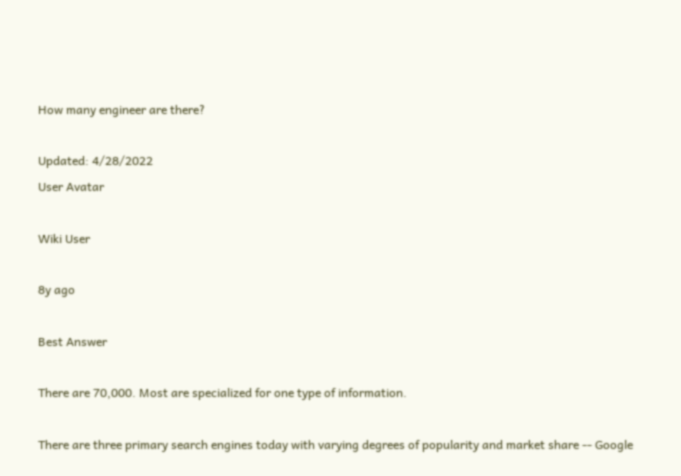How many engineer are there?

Updated: 4/28/2022
User Avatar

Wiki User

8y ago

Best Answer

There are 70,000. Most are specialized for one type of information.

There are three primary search engines today with varying degrees of popularity and market share -- Google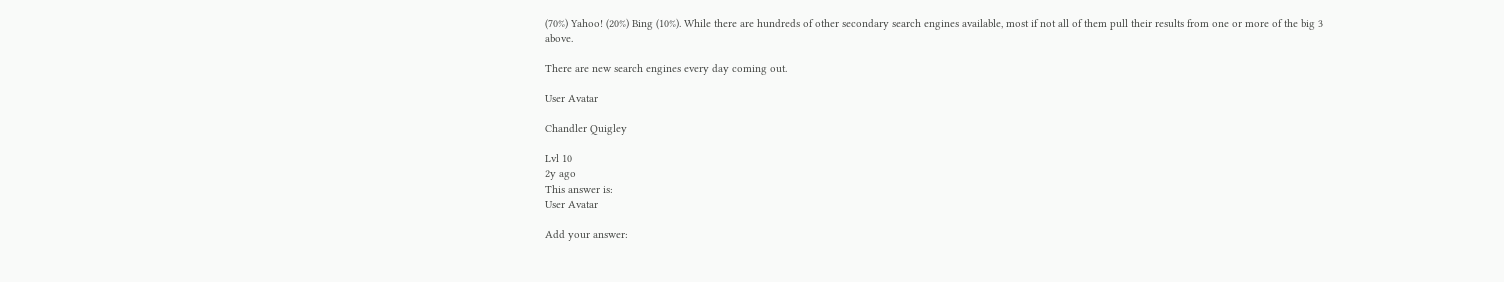(70%) Yahoo! (20%) Bing (10%). While there are hundreds of other secondary search engines available, most if not all of them pull their results from one or more of the big 3 above.

There are new search engines every day coming out.

User Avatar

Chandler Quigley

Lvl 10
2y ago
This answer is:
User Avatar

Add your answer: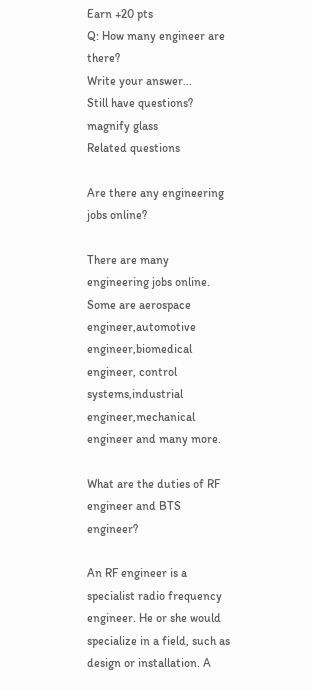Earn +20 pts
Q: How many engineer are there?
Write your answer...
Still have questions?
magnify glass
Related questions

Are there any engineering jobs online?

There are many engineering jobs online. Some are aerospace engineer,automotive engineer,biomedical engineer, control systems,industrial engineer,mechanical engineer and many more.

What are the duties of RF engineer and BTS engineer?

An RF engineer is a specialist radio frequency engineer. He or she would specialize in a field, such as design or installation. A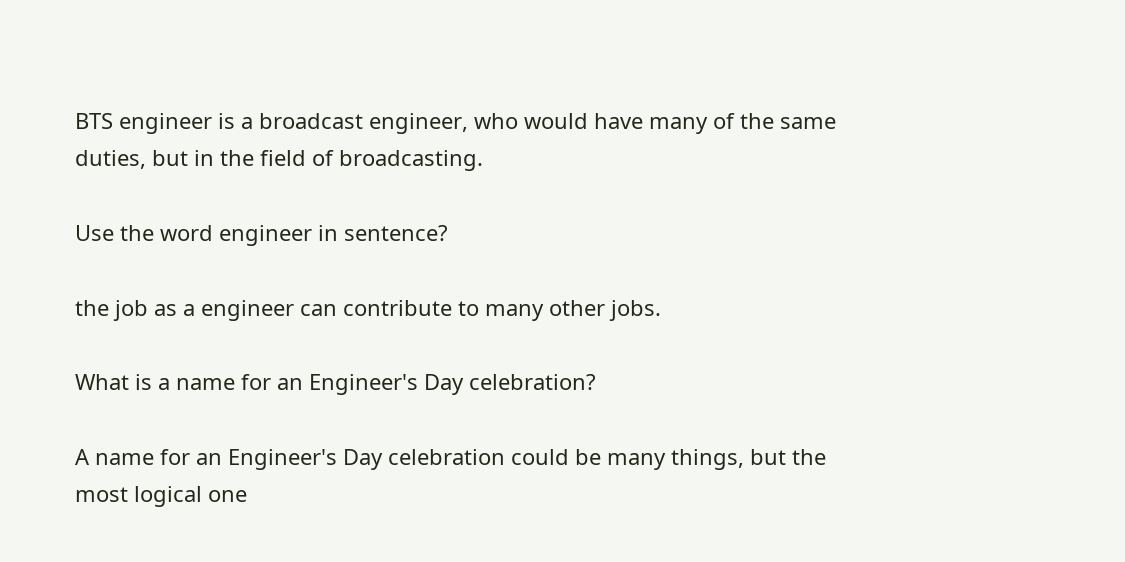BTS engineer is a broadcast engineer, who would have many of the same duties, but in the field of broadcasting.

Use the word engineer in sentence?

the job as a engineer can contribute to many other jobs.

What is a name for an Engineer's Day celebration?

A name for an Engineer's Day celebration could be many things, but the most logical one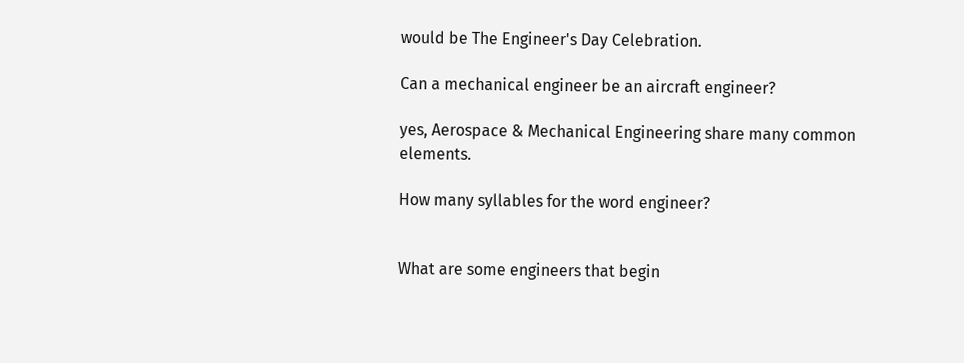would be The Engineer's Day Celebration.

Can a mechanical engineer be an aircraft engineer?

yes, Aerospace & Mechanical Engineering share many common elements.

How many syllables for the word engineer?


What are some engineers that begin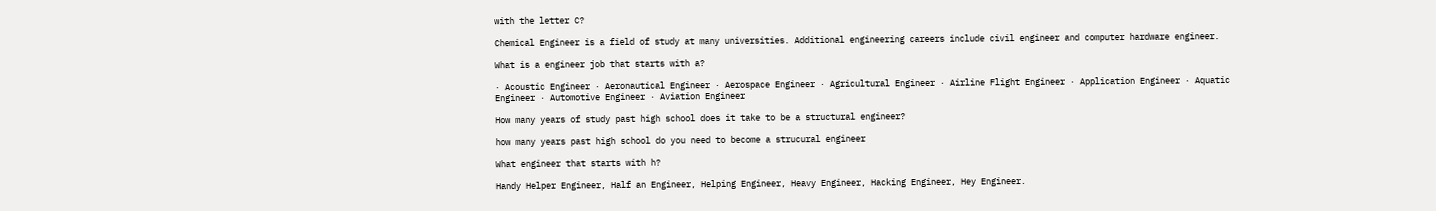with the letter C?

Chemical Engineer is a field of study at many universities. Additional engineering careers include civil engineer and computer hardware engineer.

What is a engineer job that starts with a?

· Acoustic Engineer · Aeronautical Engineer · Aerospace Engineer · Agricultural Engineer · Airline Flight Engineer · Application Engineer · Aquatic Engineer · Automotive Engineer · Aviation Engineer

How many years of study past high school does it take to be a structural engineer?

how many years past high school do you need to become a strucural engineer

What engineer that starts with h?

Handy Helper Engineer, Half an Engineer, Helping Engineer, Heavy Engineer, Hacking Engineer, Hey Engineer.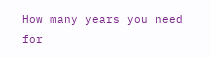How many years you need for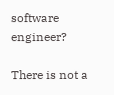software engineer?

There is not a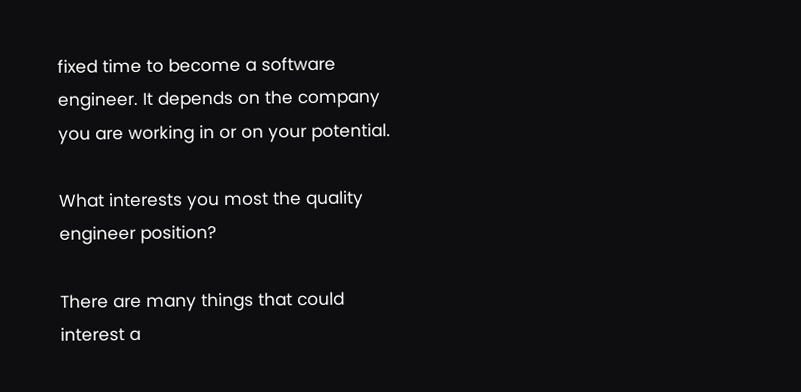fixed time to become a software engineer. It depends on the company you are working in or on your potential.

What interests you most the quality engineer position?

There are many things that could interest a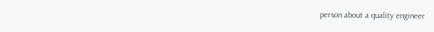person about a quality engineer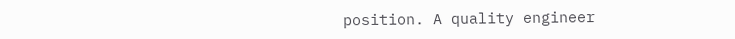position. A quality engineer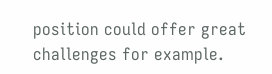position could offer great challenges for example.